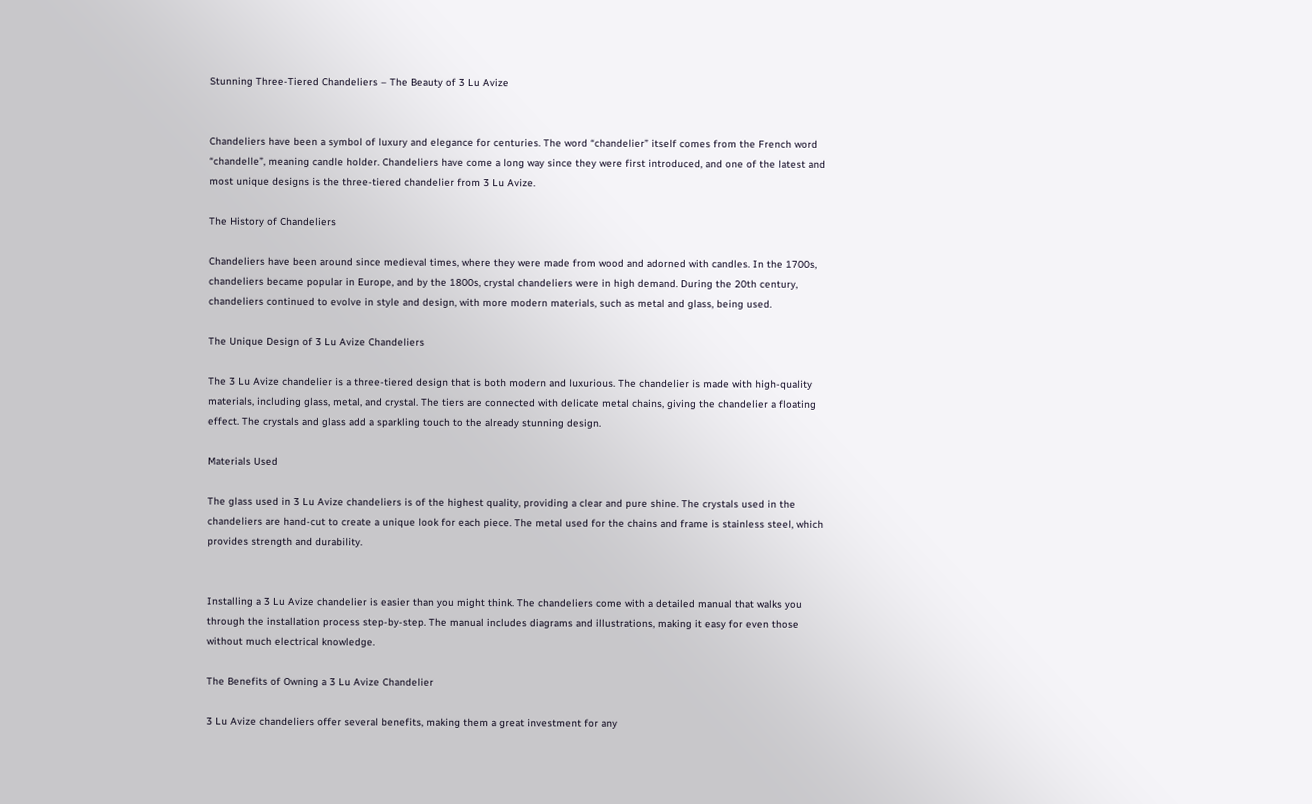Stunning Three-Tiered Chandeliers – The Beauty of 3 Lu Avize


Chandeliers have been a symbol of luxury and elegance for centuries. The word “chandelier” itself comes from the French word “chandelle”, meaning candle holder. Chandeliers have come a long way since they were first introduced, and one of the latest and most unique designs is the three-tiered chandelier from 3 Lu Avize.

The History of Chandeliers

Chandeliers have been around since medieval times, where they were made from wood and adorned with candles. In the 1700s, chandeliers became popular in Europe, and by the 1800s, crystal chandeliers were in high demand. During the 20th century, chandeliers continued to evolve in style and design, with more modern materials, such as metal and glass, being used.

The Unique Design of 3 Lu Avize Chandeliers

The 3 Lu Avize chandelier is a three-tiered design that is both modern and luxurious. The chandelier is made with high-quality materials, including glass, metal, and crystal. The tiers are connected with delicate metal chains, giving the chandelier a floating effect. The crystals and glass add a sparkling touch to the already stunning design.

Materials Used

The glass used in 3 Lu Avize chandeliers is of the highest quality, providing a clear and pure shine. The crystals used in the chandeliers are hand-cut to create a unique look for each piece. The metal used for the chains and frame is stainless steel, which provides strength and durability.


Installing a 3 Lu Avize chandelier is easier than you might think. The chandeliers come with a detailed manual that walks you through the installation process step-by-step. The manual includes diagrams and illustrations, making it easy for even those without much electrical knowledge.

The Benefits of Owning a 3 Lu Avize Chandelier

3 Lu Avize chandeliers offer several benefits, making them a great investment for any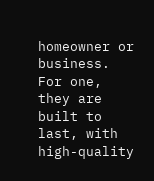homeowner or business. For one, they are built to last, with high-quality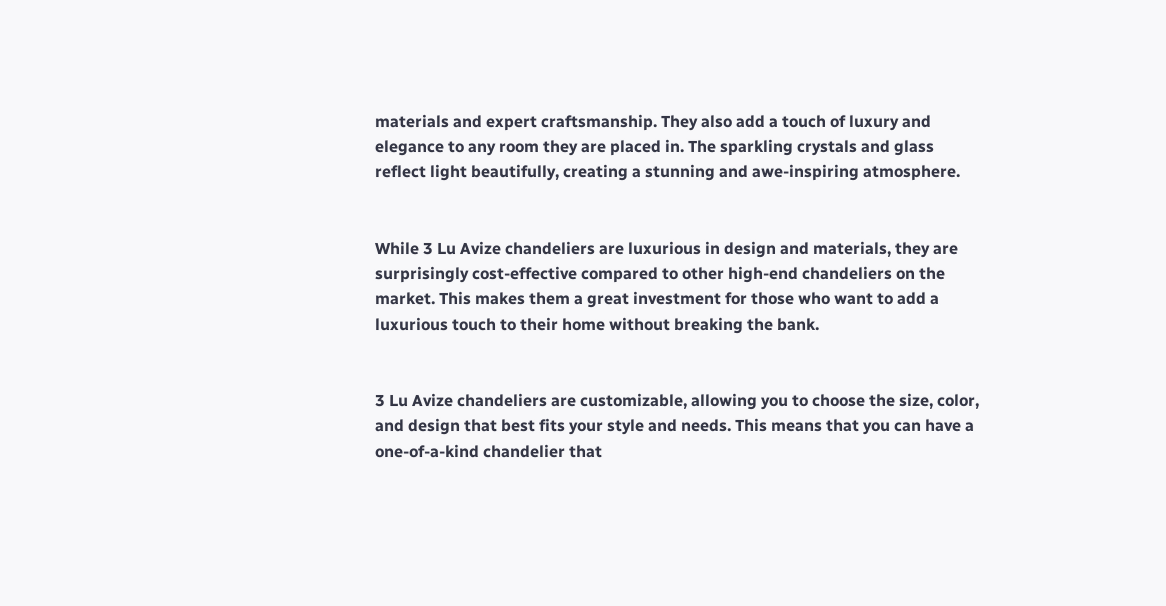materials and expert craftsmanship. They also add a touch of luxury and elegance to any room they are placed in. The sparkling crystals and glass reflect light beautifully, creating a stunning and awe-inspiring atmosphere.


While 3 Lu Avize chandeliers are luxurious in design and materials, they are surprisingly cost-effective compared to other high-end chandeliers on the market. This makes them a great investment for those who want to add a luxurious touch to their home without breaking the bank.


3 Lu Avize chandeliers are customizable, allowing you to choose the size, color, and design that best fits your style and needs. This means that you can have a one-of-a-kind chandelier that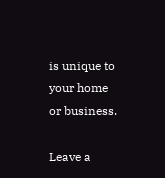is unique to your home or business.

Leave a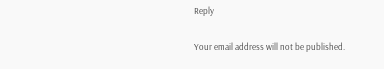Reply

Your email address will not be published.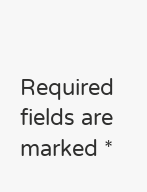Required fields are marked *